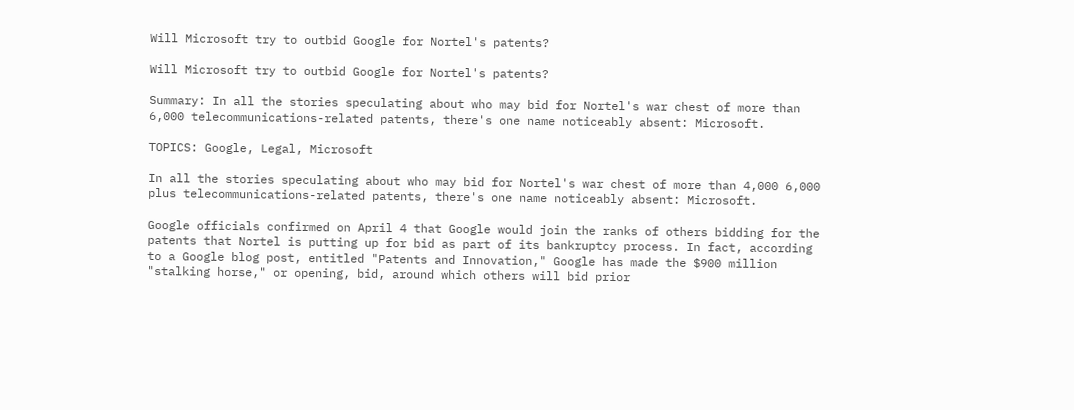Will Microsoft try to outbid Google for Nortel's patents?

Will Microsoft try to outbid Google for Nortel's patents?

Summary: In all the stories speculating about who may bid for Nortel's war chest of more than 6,000 telecommunications-related patents, there's one name noticeably absent: Microsoft.

TOPICS: Google, Legal, Microsoft

In all the stories speculating about who may bid for Nortel's war chest of more than 4,000 6,000 plus telecommunications-related patents, there's one name noticeably absent: Microsoft.

Google officials confirmed on April 4 that Google would join the ranks of others bidding for the patents that Nortel is putting up for bid as part of its bankruptcy process. In fact, according to a Google blog post, entitled "Patents and Innovation," Google has made the $900 million "stalking horse," or opening, bid, around which others will bid prior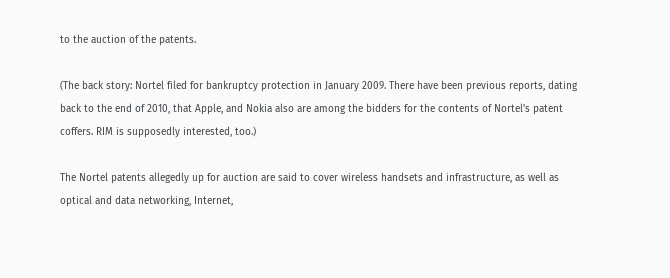to the auction of the patents.

(The back story: Nortel filed for bankruptcy protection in January 2009. There have been previous reports, dating back to the end of 2010, that Apple, and Nokia also are among the bidders for the contents of Nortel's patent coffers. RIM is supposedly interested, too.)

The Nortel patents allegedly up for auction are said to cover wireless handsets and infrastructure, as well as optical and data networking, Internet,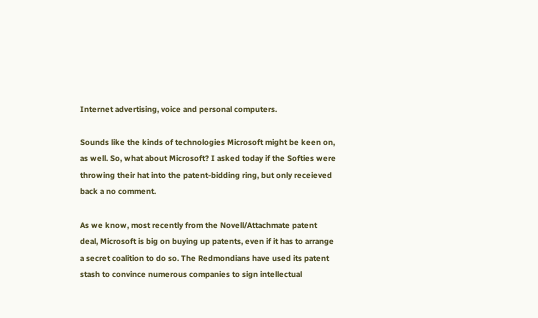Internet advertising, voice and personal computers.

Sounds like the kinds of technologies Microsoft might be keen on, as well. So, what about Microsoft? I asked today if the Softies were throwing their hat into the patent-bidding ring, but only receieved back a no comment.

As we know, most recently from the Novell/Attachmate patent deal, Microsoft is big on buying up patents, even if it has to arrange a secret coalition to do so. The Redmondians have used its patent stash to convince numerous companies to sign intellectual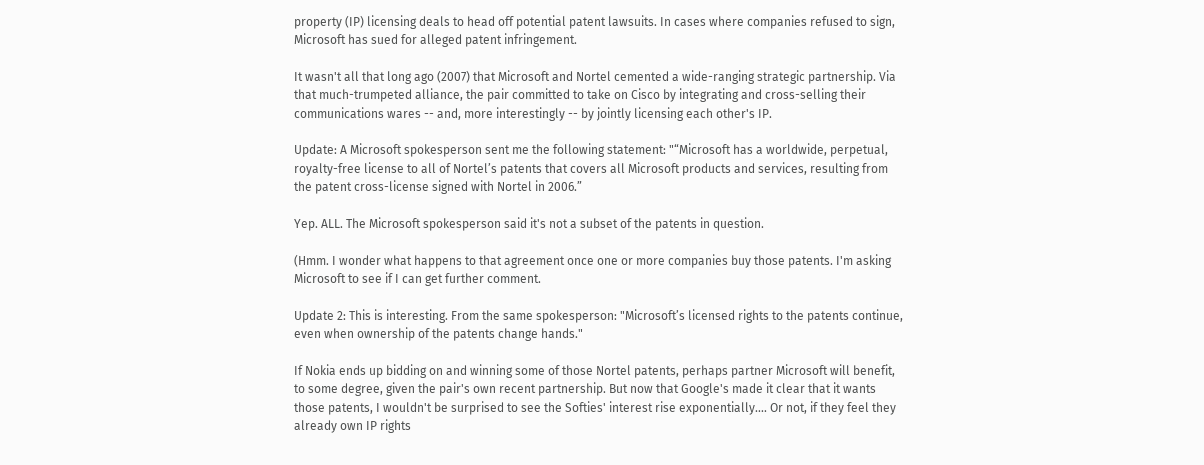property (IP) licensing deals to head off potential patent lawsuits. In cases where companies refused to sign, Microsoft has sued for alleged patent infringement.

It wasn't all that long ago (2007) that Microsoft and Nortel cemented a wide-ranging strategic partnership. Via that much-trumpeted alliance, the pair committed to take on Cisco by integrating and cross-selling their communications wares -- and, more interestingly -- by jointly licensing each other's IP.

Update: A Microsoft spokesperson sent me the following statement: "“Microsoft has a worldwide, perpetual, royalty-free license to all of Nortel’s patents that covers all Microsoft products and services, resulting from the patent cross-license signed with Nortel in 2006.”

Yep. ALL. The Microsoft spokesperson said it's not a subset of the patents in question.

(Hmm. I wonder what happens to that agreement once one or more companies buy those patents. I'm asking Microsoft to see if I can get further comment.

Update 2: This is interesting. From the same spokesperson: "Microsoft’s licensed rights to the patents continue, even when ownership of the patents change hands."

If Nokia ends up bidding on and winning some of those Nortel patents, perhaps partner Microsoft will benefit, to some degree, given the pair's own recent partnership. But now that Google's made it clear that it wants those patents, I wouldn't be surprised to see the Softies' interest rise exponentially.... Or not, if they feel they already own IP rights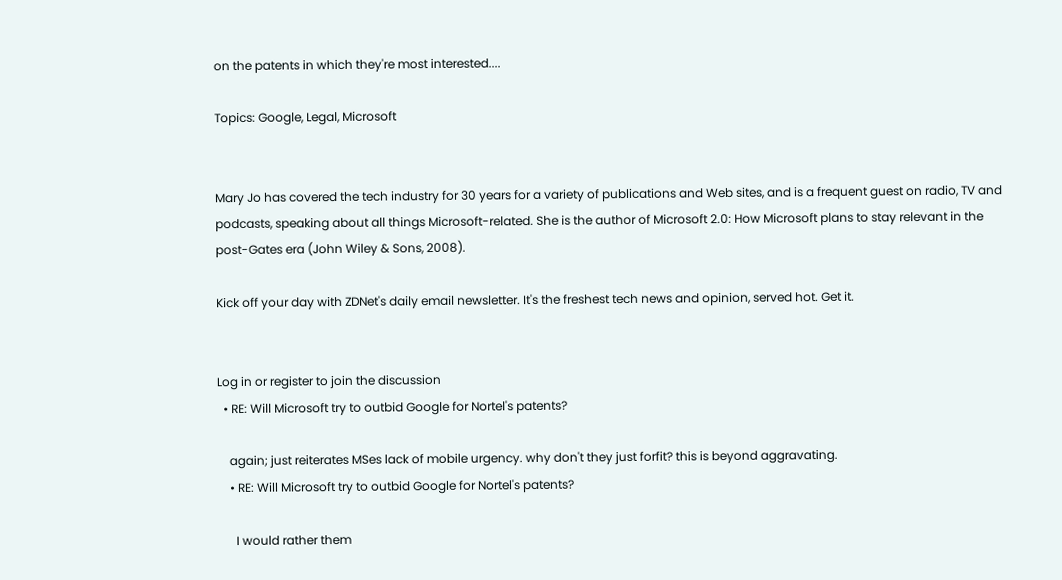on the patents in which they're most interested....

Topics: Google, Legal, Microsoft


Mary Jo has covered the tech industry for 30 years for a variety of publications and Web sites, and is a frequent guest on radio, TV and podcasts, speaking about all things Microsoft-related. She is the author of Microsoft 2.0: How Microsoft plans to stay relevant in the post-Gates era (John Wiley & Sons, 2008).

Kick off your day with ZDNet's daily email newsletter. It's the freshest tech news and opinion, served hot. Get it.


Log in or register to join the discussion
  • RE: Will Microsoft try to outbid Google for Nortel's patents?

    again; just reiterates MSes lack of mobile urgency. why don't they just forfit? this is beyond aggravating.
    • RE: Will Microsoft try to outbid Google for Nortel's patents?

      I would rather them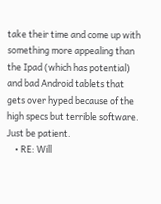take their time and come up with something more appealing than the Ipad (which has potential) and bad Android tablets that gets over hyped because of the high specs but terrible software. Just be patient.
    • RE: Will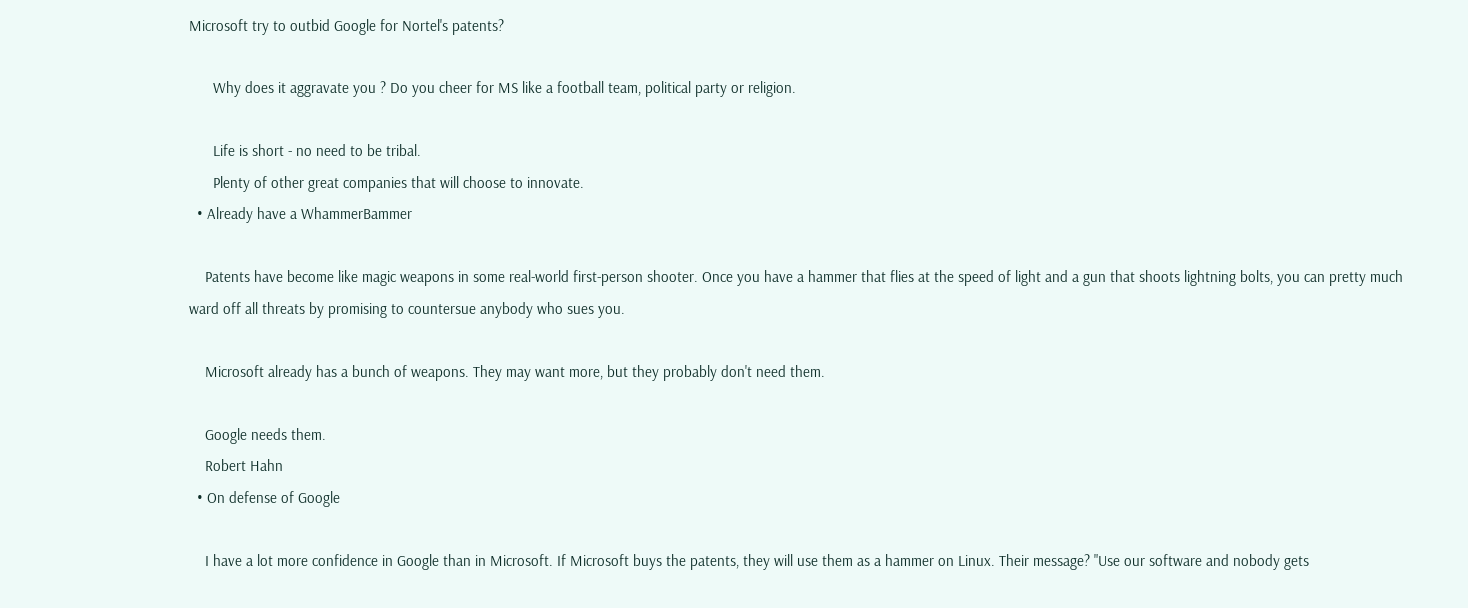Microsoft try to outbid Google for Nortel's patents?

      Why does it aggravate you ? Do you cheer for MS like a football team, political party or religion.

      Life is short - no need to be tribal.
      Plenty of other great companies that will choose to innovate.
  • Already have a WhammerBammer

    Patents have become like magic weapons in some real-world first-person shooter. Once you have a hammer that flies at the speed of light and a gun that shoots lightning bolts, you can pretty much ward off all threats by promising to countersue anybody who sues you.

    Microsoft already has a bunch of weapons. They may want more, but they probably don't need them.

    Google needs them.
    Robert Hahn
  • On defense of Google

    I have a lot more confidence in Google than in Microsoft. If Microsoft buys the patents, they will use them as a hammer on Linux. Their message? "Use our software and nobody gets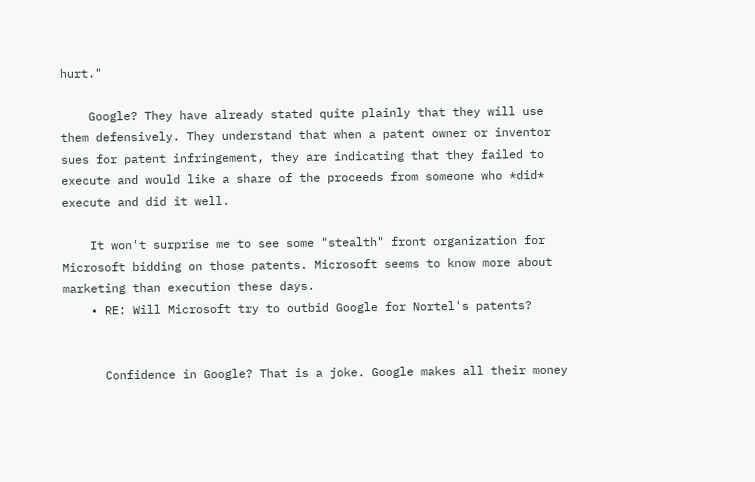hurt."

    Google? They have already stated quite plainly that they will use them defensively. They understand that when a patent owner or inventor sues for patent infringement, they are indicating that they failed to execute and would like a share of the proceeds from someone who *did* execute and did it well.

    It won't surprise me to see some "stealth" front organization for Microsoft bidding on those patents. Microsoft seems to know more about marketing than execution these days.
    • RE: Will Microsoft try to outbid Google for Nortel's patents?


      Confidence in Google? That is a joke. Google makes all their money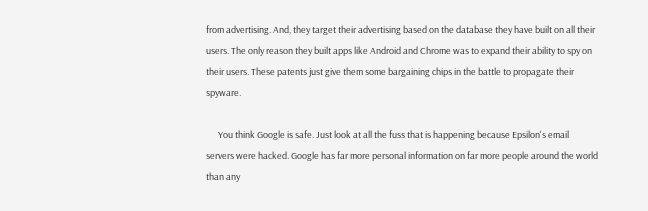from advertising. And, they target their advertising based on the database they have built on all their users. The only reason they built apps like Android and Chrome was to expand their ability to spy on their users. These patents just give them some bargaining chips in the battle to propagate their spyware.

      You think Google is safe. Just look at all the fuss that is happening because Epsilon's email servers were hacked. Google has far more personal information on far more people around the world than any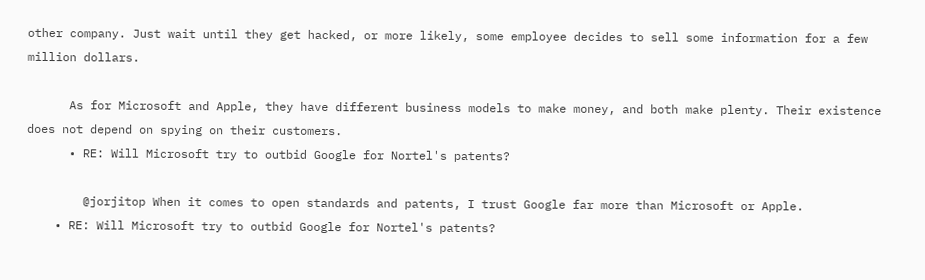other company. Just wait until they get hacked, or more likely, some employee decides to sell some information for a few million dollars.

      As for Microsoft and Apple, they have different business models to make money, and both make plenty. Their existence does not depend on spying on their customers.
      • RE: Will Microsoft try to outbid Google for Nortel's patents?

        @jorjitop When it comes to open standards and patents, I trust Google far more than Microsoft or Apple.
    • RE: Will Microsoft try to outbid Google for Nortel's patents?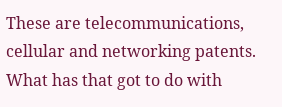These are telecommunications, cellular and networking patents. What has that got to do with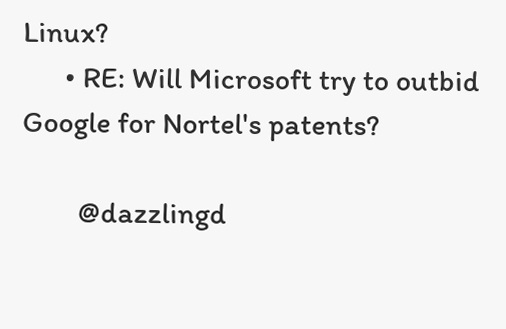Linux?
      • RE: Will Microsoft try to outbid Google for Nortel's patents?

        @dazzlingd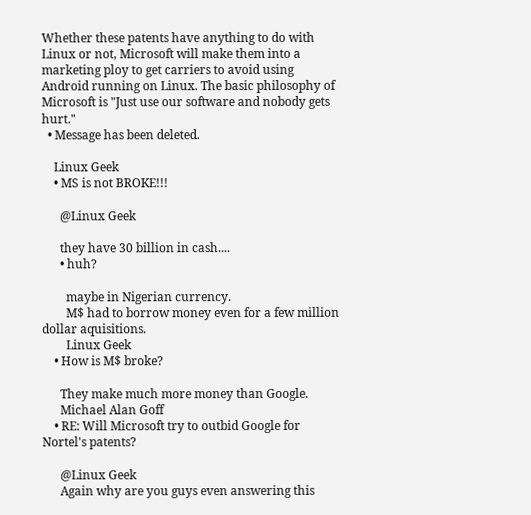Whether these patents have anything to do with Linux or not, Microsoft will make them into a marketing ploy to get carriers to avoid using Android running on Linux. The basic philosophy of Microsoft is "Just use our software and nobody gets hurt."
  • Message has been deleted.

    Linux Geek
    • MS is not BROKE!!!

      @Linux Geek

      they have 30 billion in cash....
      • huh?

        maybe in Nigerian currency.
        M$ had to borrow money even for a few million dollar aquisitions.
        Linux Geek
    • How is M$ broke?

      They make much more money than Google.
      Michael Alan Goff
    • RE: Will Microsoft try to outbid Google for Nortel's patents?

      @Linux Geek
      Again why are you guys even answering this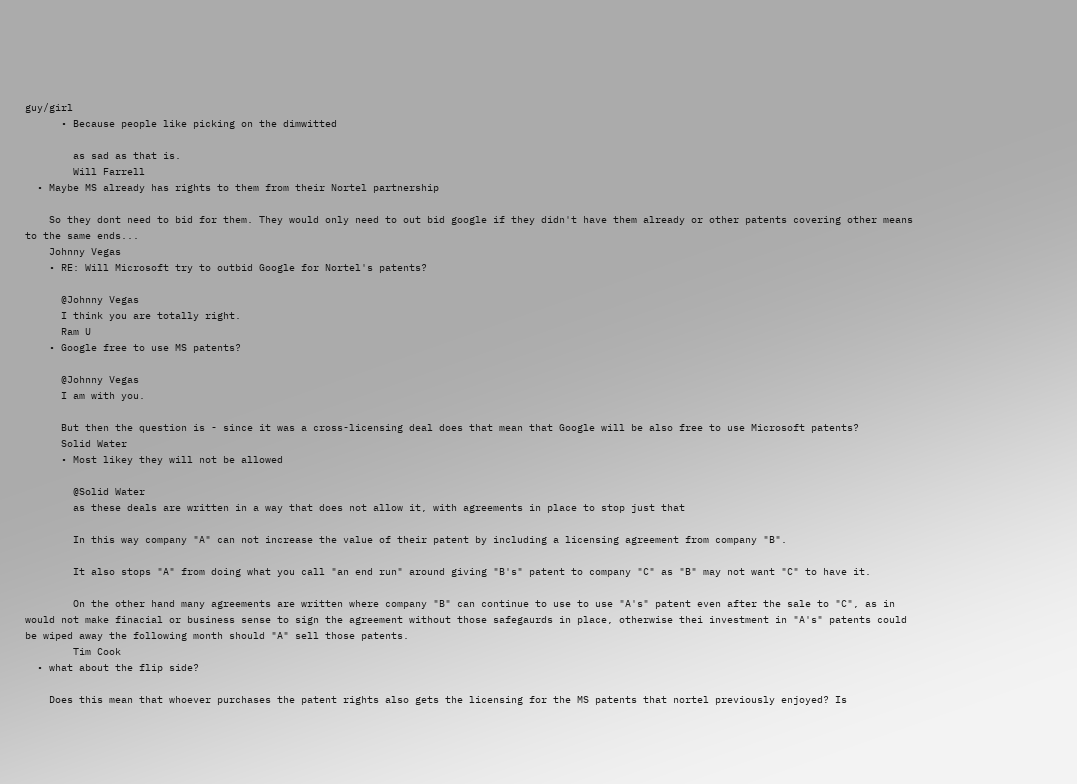guy/girl
      • Because people like picking on the dimwitted

        as sad as that is.
        Will Farrell
  • Maybe MS already has rights to them from their Nortel partnership

    So they dont need to bid for them. They would only need to out bid google if they didn't have them already or other patents covering other means to the same ends...
    Johnny Vegas
    • RE: Will Microsoft try to outbid Google for Nortel's patents?

      @Johnny Vegas
      I think you are totally right.
      Ram U
    • Google free to use MS patents?

      @Johnny Vegas
      I am with you.

      But then the question is - since it was a cross-licensing deal does that mean that Google will be also free to use Microsoft patents?
      Solid Water
      • Most likey they will not be allowed

        @Solid Water
        as these deals are written in a way that does not allow it, with agreements in place to stop just that

        In this way company "A" can not increase the value of their patent by including a licensing agreement from company "B".

        It also stops "A" from doing what you call "an end run" around giving "B's" patent to company "C" as "B" may not want "C" to have it.

        On the other hand many agreements are written where company "B" can continue to use to use "A's" patent even after the sale to "C", as in would not make finacial or business sense to sign the agreement without those safegaurds in place, otherwise thei investment in "A's" patents could be wiped away the following month should "A" sell those patents.
        Tim Cook
  • what about the flip side?

    Does this mean that whoever purchases the patent rights also gets the licensing for the MS patents that nortel previously enjoyed? Is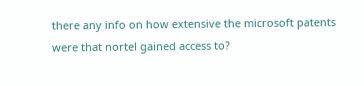there any info on how extensive the microsoft patents were that nortel gained access to?